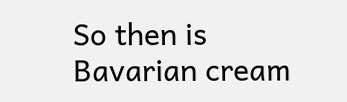So then is Bavarian cream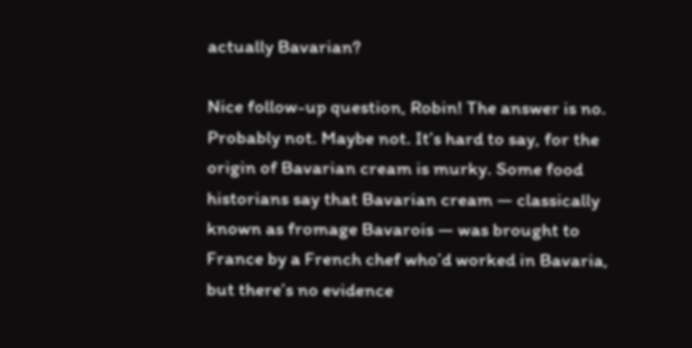actually Bavarian?

Nice follow-up question, Robin! The answer is no. Probably not. Maybe not. It’s hard to say, for the origin of Bavarian cream is murky. Some food historians say that Bavarian cream — classically known as fromage Bavarois — was brought to France by a French chef who’d worked in Bavaria, but there’s no evidence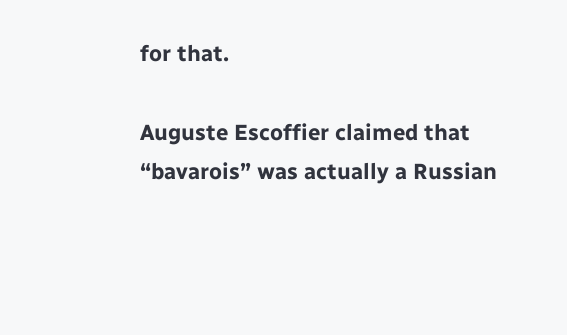for that.

Auguste Escoffier claimed that “bavarois” was actually a Russian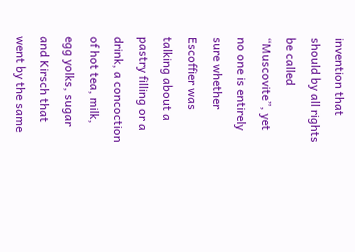invention that should by all rights be called “Muscovite”, yet no one is entirely sure whether Escoffier was talking about a pastry filling or a drink, a concoction of hot tea, milk, egg yolks, sugar and Kirsch that went by the same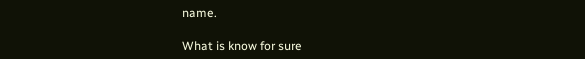name.

What is know for sure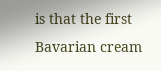is that the first Bavarian cream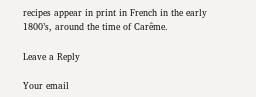recipes appear in print in French in the early 1800’s, around the time of Carême.

Leave a Reply

Your email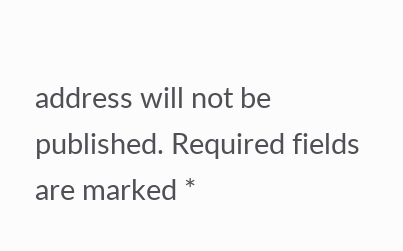address will not be published. Required fields are marked *